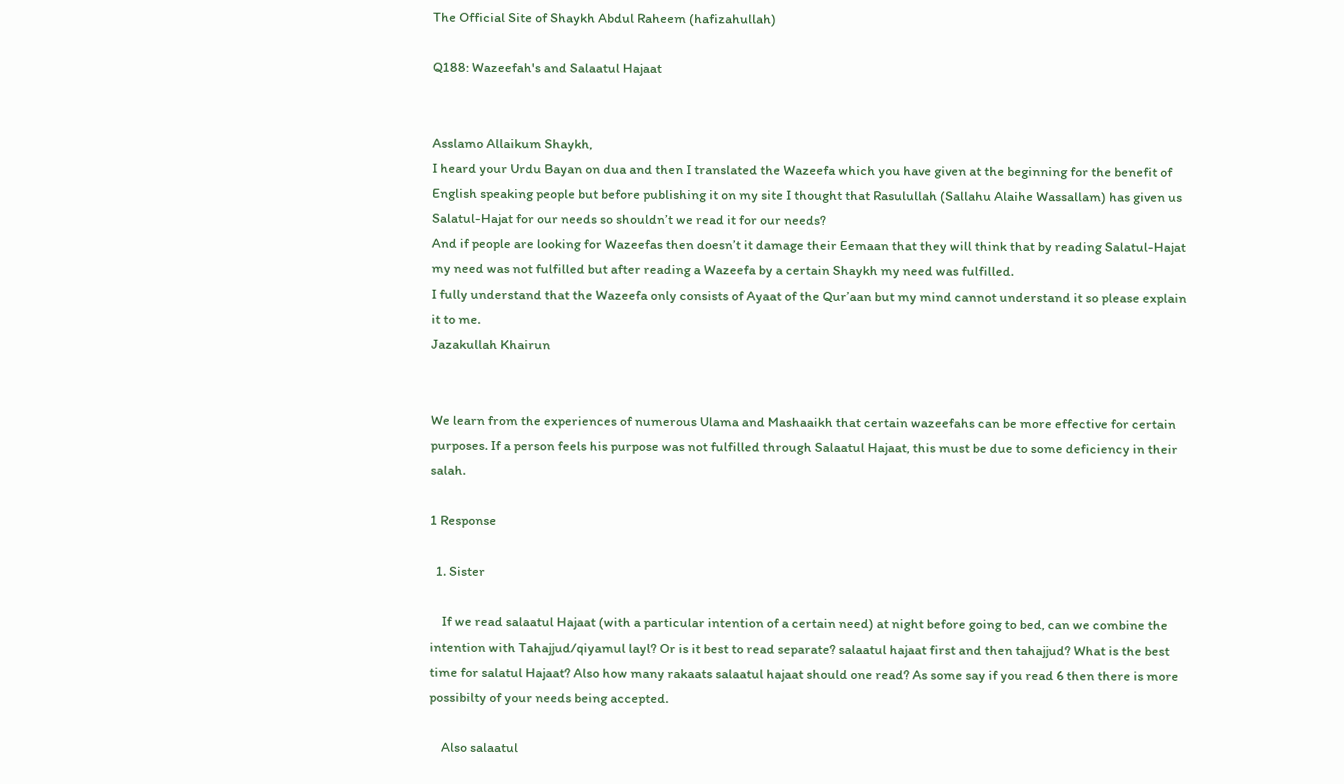The Official Site of Shaykh Abdul Raheem (hafizahullah)

Q188: Wazeefah's and Salaatul Hajaat


Asslamo Allaikum Shaykh,
I heard your Urdu Bayan on dua and then I translated the Wazeefa which you have given at the beginning for the benefit of English speaking people but before publishing it on my site I thought that Rasulullah (Sallahu Alaihe Wassallam) has given us Salatul-Hajat for our needs so shouldn’t we read it for our needs?
And if people are looking for Wazeefas then doesn’t it damage their Eemaan that they will think that by reading Salatul-Hajat my need was not fulfilled but after reading a Wazeefa by a certain Shaykh my need was fulfilled.
I fully understand that the Wazeefa only consists of Ayaat of the Qur’aan but my mind cannot understand it so please explain it to me.
Jazakullah Khairun


We learn from the experiences of numerous Ulama and Mashaaikh that certain wazeefahs can be more effective for certain purposes. If a person feels his purpose was not fulfilled through Salaatul Hajaat, this must be due to some deficiency in their salah.

1 Response

  1. Sister

    If we read salaatul Hajaat (with a particular intention of a certain need) at night before going to bed, can we combine the intention with Tahajjud/qiyamul layl? Or is it best to read separate? salaatul hajaat first and then tahajjud? What is the best time for salatul Hajaat? Also how many rakaats salaatul hajaat should one read? As some say if you read 6 then there is more possibilty of your needs being accepted.

    Also salaatul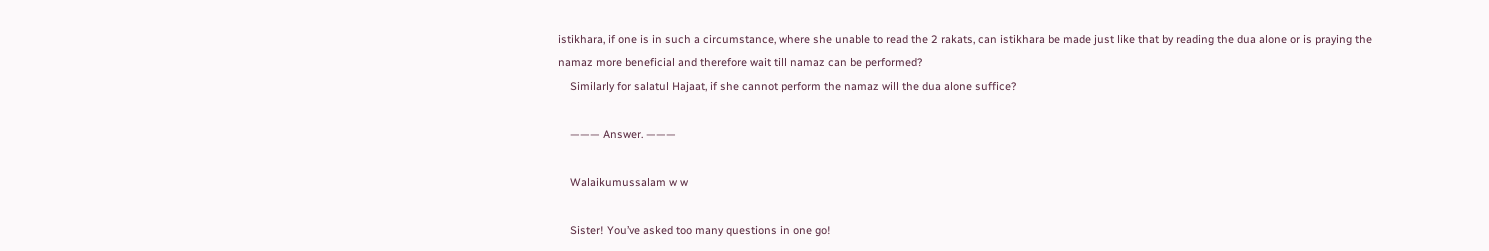istikhara, if one is in such a circumstance, where she unable to read the 2 rakats, can istikhara be made just like that by reading the dua alone or is praying the namaz more beneficial and therefore wait till namaz can be performed?
    Similarly for salatul Hajaat, if she cannot perform the namaz will the dua alone suffice?

    ——— Answer. ———

    Walaikumussalam w w

    Sister! You’ve asked too many questions in one go!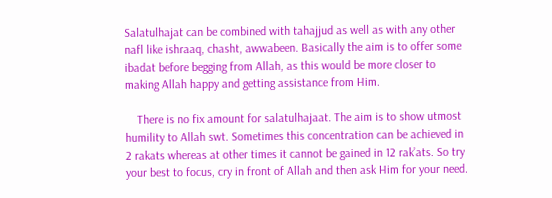Salatulhajat can be combined with tahajjud as well as with any other nafl like ishraaq, chasht, awwabeen. Basically the aim is to offer some ibadat before begging from Allah, as this would be more closer to making Allah happy and getting assistance from Him.

    There is no fix amount for salatulhajaat. The aim is to show utmost humility to Allah swt. Sometimes this concentration can be achieved in 2 rakats whereas at other times it cannot be gained in 12 rak’ats. So try your best to focus, cry in front of Allah and then ask Him for your need.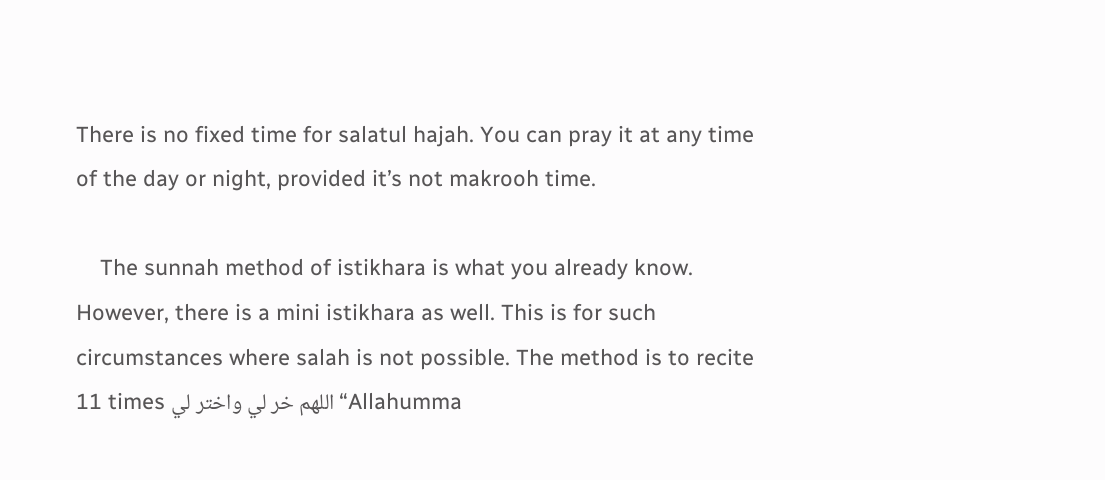There is no fixed time for salatul hajah. You can pray it at any time of the day or night, provided it’s not makrooh time.

    The sunnah method of istikhara is what you already know. However, there is a mini istikhara as well. This is for such circumstances where salah is not possible. The method is to recite 11 times اللهم خر لي واختر لي “Allahumma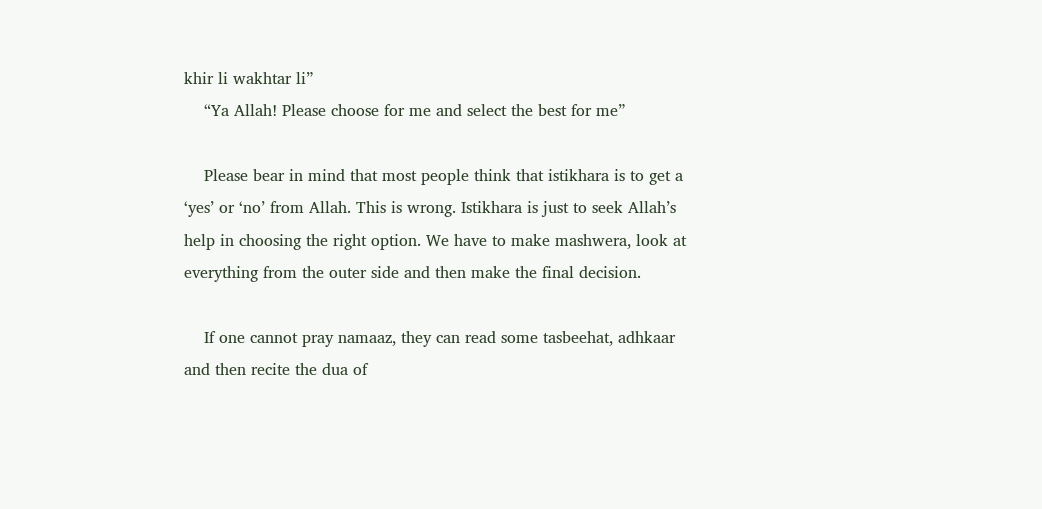khir li wakhtar li”
    “Ya Allah! Please choose for me and select the best for me”

    Please bear in mind that most people think that istikhara is to get a ‘yes’ or ‘no’ from Allah. This is wrong. Istikhara is just to seek Allah’s help in choosing the right option. We have to make mashwera, look at everything from the outer side and then make the final decision.

    If one cannot pray namaaz, they can read some tasbeehat, adhkaar and then recite the dua of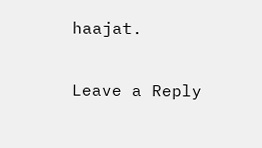haajat.


Leave a Reply